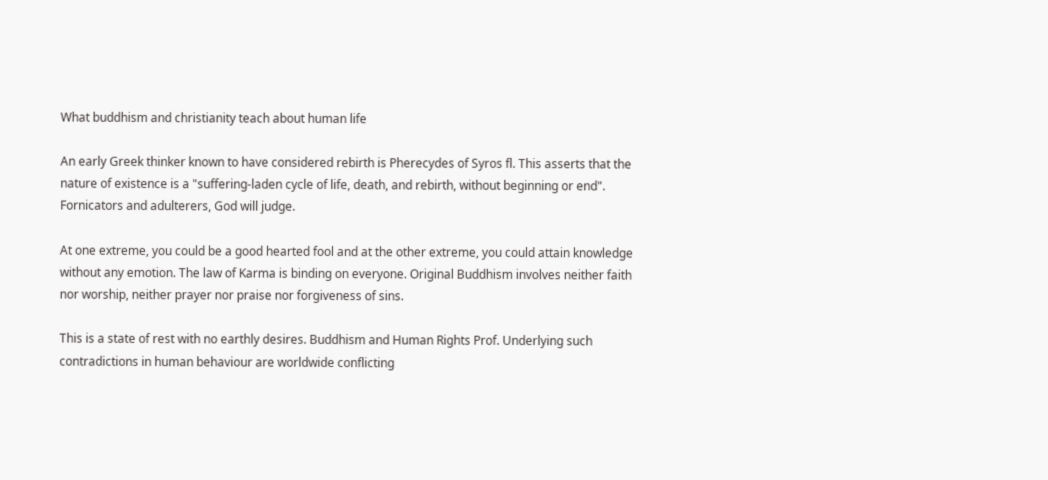What buddhism and christianity teach about human life

An early Greek thinker known to have considered rebirth is Pherecydes of Syros fl. This asserts that the nature of existence is a "suffering-laden cycle of life, death, and rebirth, without beginning or end". Fornicators and adulterers, God will judge.

At one extreme, you could be a good hearted fool and at the other extreme, you could attain knowledge without any emotion. The law of Karma is binding on everyone. Original Buddhism involves neither faith nor worship, neither prayer nor praise nor forgiveness of sins.

This is a state of rest with no earthly desires. Buddhism and Human Rights Prof. Underlying such contradictions in human behaviour are worldwide conflicting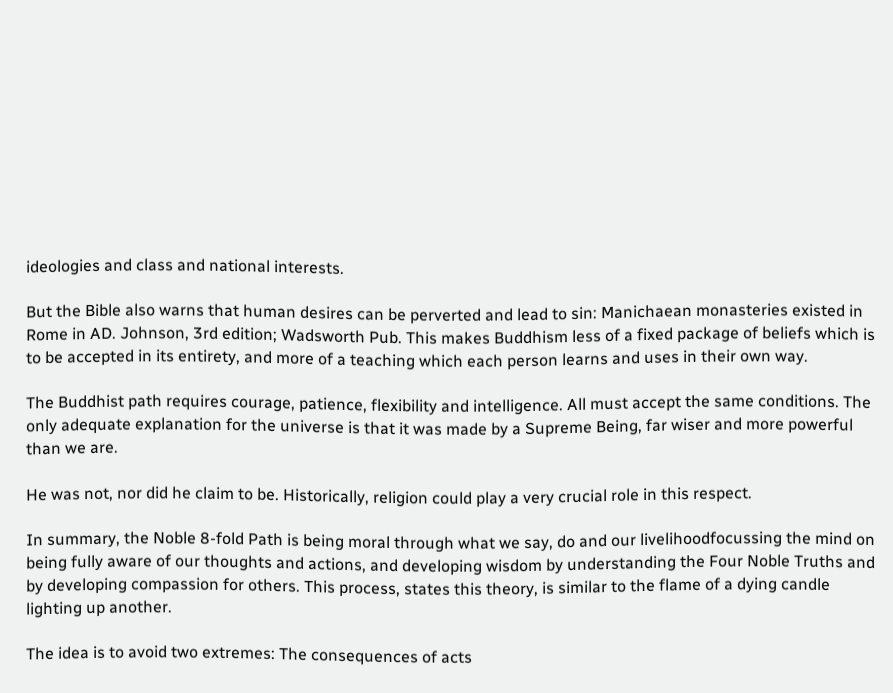ideologies and class and national interests.

But the Bible also warns that human desires can be perverted and lead to sin: Manichaean monasteries existed in Rome in AD. Johnson, 3rd edition; Wadsworth Pub. This makes Buddhism less of a fixed package of beliefs which is to be accepted in its entirety, and more of a teaching which each person learns and uses in their own way.

The Buddhist path requires courage, patience, flexibility and intelligence. All must accept the same conditions. The only adequate explanation for the universe is that it was made by a Supreme Being, far wiser and more powerful than we are.

He was not, nor did he claim to be. Historically, religion could play a very crucial role in this respect.

In summary, the Noble 8-fold Path is being moral through what we say, do and our livelihoodfocussing the mind on being fully aware of our thoughts and actions, and developing wisdom by understanding the Four Noble Truths and by developing compassion for others. This process, states this theory, is similar to the flame of a dying candle lighting up another.

The idea is to avoid two extremes: The consequences of acts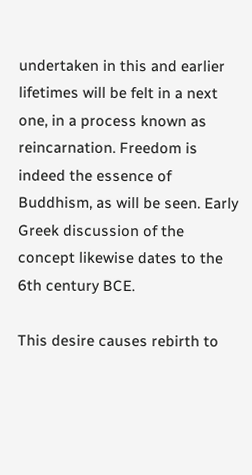undertaken in this and earlier lifetimes will be felt in a next one, in a process known as reincarnation. Freedom is indeed the essence of Buddhism, as will be seen. Early Greek discussion of the concept likewise dates to the 6th century BCE.

This desire causes rebirth to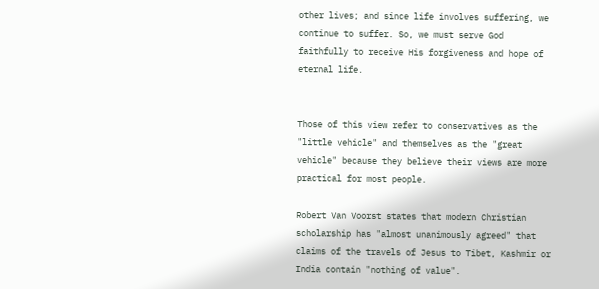other lives; and since life involves suffering, we continue to suffer. So, we must serve God faithfully to receive His forgiveness and hope of eternal life.


Those of this view refer to conservatives as the "little vehicle" and themselves as the "great vehicle" because they believe their views are more practical for most people.

Robert Van Voorst states that modern Christian scholarship has "almost unanimously agreed" that claims of the travels of Jesus to Tibet, Kashmir or India contain "nothing of value".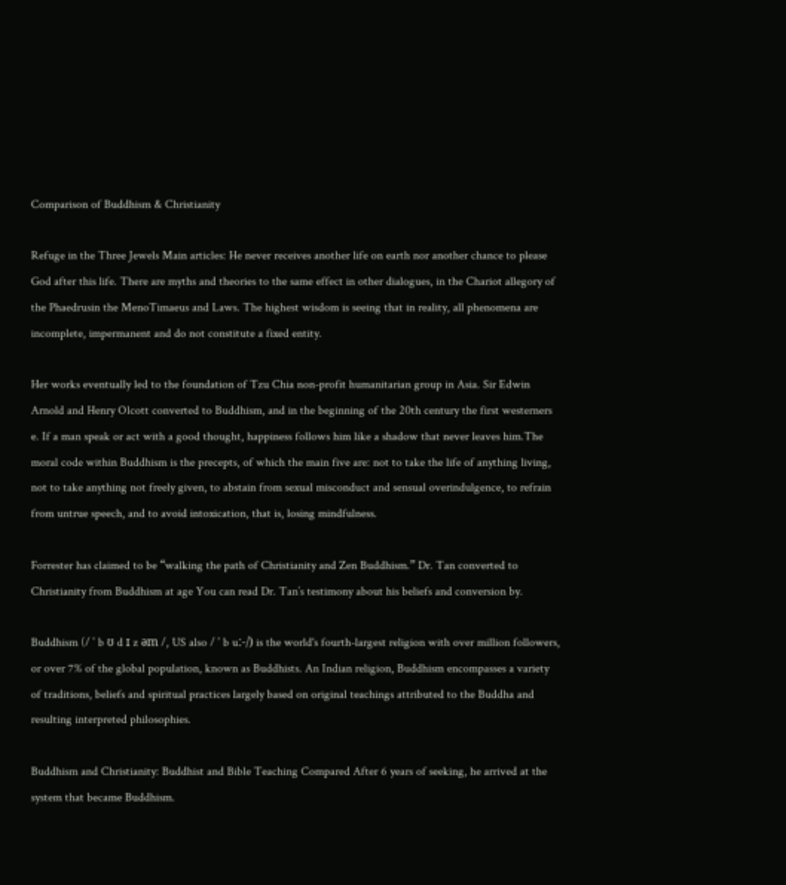Comparison of Buddhism & Christianity

Refuge in the Three Jewels Main articles: He never receives another life on earth nor another chance to please God after this life. There are myths and theories to the same effect in other dialogues, in the Chariot allegory of the Phaedrusin the MenoTimaeus and Laws. The highest wisdom is seeing that in reality, all phenomena are incomplete, impermanent and do not constitute a fixed entity.

Her works eventually led to the foundation of Tzu Chia non-profit humanitarian group in Asia. Sir Edwin Arnold and Henry Olcott converted to Buddhism, and in the beginning of the 20th century the first westerners e. If a man speak or act with a good thought, happiness follows him like a shadow that never leaves him.The moral code within Buddhism is the precepts, of which the main five are: not to take the life of anything living, not to take anything not freely given, to abstain from sexual misconduct and sensual overindulgence, to refrain from untrue speech, and to avoid intoxication, that is, losing mindfulness.

Forrester has claimed to be “walking the path of Christianity and Zen Buddhism.” Dr. Tan converted to Christianity from Buddhism at age You can read Dr. Tan’s testimony about his beliefs and conversion by.

Buddhism (/ ˈ b ʊ d ɪ z əm /, US also / ˈ b uː-/) is the world's fourth-largest religion with over million followers, or over 7% of the global population, known as Buddhists. An Indian religion, Buddhism encompasses a variety of traditions, beliefs and spiritual practices largely based on original teachings attributed to the Buddha and resulting interpreted philosophies.

Buddhism and Christianity: Buddhist and Bible Teaching Compared After 6 years of seeking, he arrived at the system that became Buddhism.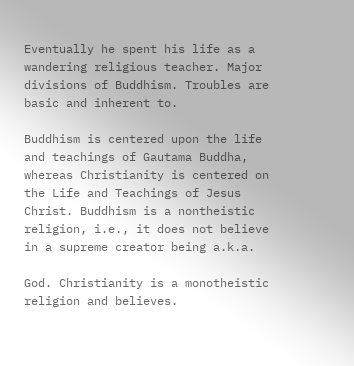Eventually he spent his life as a wandering religious teacher. Major divisions of Buddhism. Troubles are basic and inherent to.

Buddhism is centered upon the life and teachings of Gautama Buddha, whereas Christianity is centered on the Life and Teachings of Jesus Christ. Buddhism is a nontheistic religion, i.e., it does not believe in a supreme creator being a.k.a.

God. Christianity is a monotheistic religion and believes.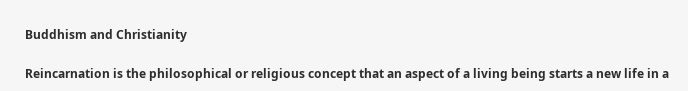Buddhism and Christianity

Reincarnation is the philosophical or religious concept that an aspect of a living being starts a new life in a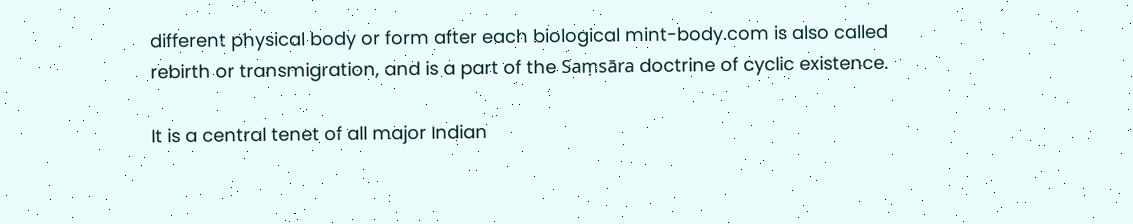different physical body or form after each biological mint-body.com is also called rebirth or transmigration, and is a part of the Saṃsāra doctrine of cyclic existence.

It is a central tenet of all major Indian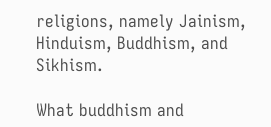religions, namely Jainism, Hinduism, Buddhism, and Sikhism.

What buddhism and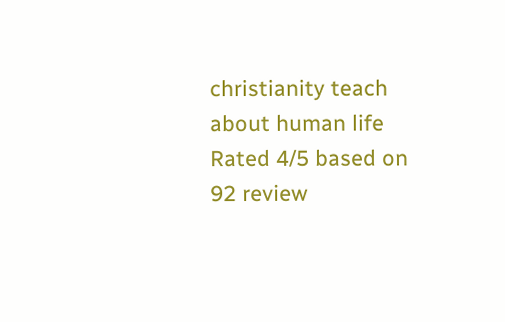christianity teach about human life
Rated 4/5 based on 92 review